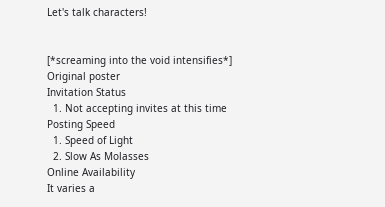Let's talk characters!


[*screaming into the void intensifies*]
Original poster
Invitation Status
  1. Not accepting invites at this time
Posting Speed
  1. Speed of Light
  2. Slow As Molasses
Online Availability
It varies a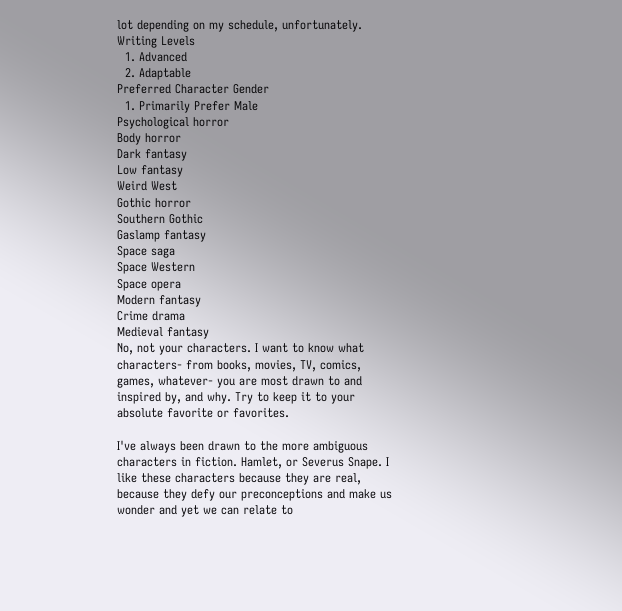lot depending on my schedule, unfortunately.
Writing Levels
  1. Advanced
  2. Adaptable
Preferred Character Gender
  1. Primarily Prefer Male
Psychological horror
Body horror
Dark fantasy
Low fantasy
Weird West
Gothic horror
Southern Gothic
Gaslamp fantasy
Space saga
Space Western
Space opera
Modern fantasy
Crime drama
Medieval fantasy
No, not your characters. I want to know what characters- from books, movies, TV, comics, games, whatever- you are most drawn to and inspired by, and why. Try to keep it to your absolute favorite or favorites.

I've always been drawn to the more ambiguous characters in fiction. Hamlet, or Severus Snape. I like these characters because they are real, because they defy our preconceptions and make us wonder and yet we can relate to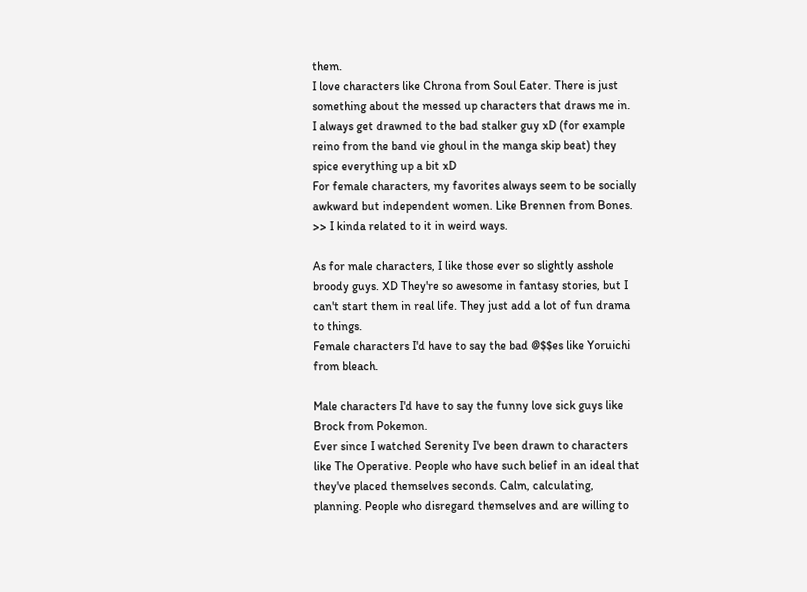them.
I love characters like Chrona from Soul Eater. There is just something about the messed up characters that draws me in.
I always get drawned to the bad stalker guy xD (for example reino from the band vie ghoul in the manga skip beat) they spice everything up a bit xD
For female characters, my favorites always seem to be socially awkward but independent women. Like Brennen from Bones. >> I kinda related to it in weird ways.

As for male characters, I like those ever so slightly asshole broody guys. XD They're so awesome in fantasy stories, but I can't start them in real life. They just add a lot of fun drama to things.
Female characters I'd have to say the bad @$$es like Yoruichi from bleach.

Male characters I'd have to say the funny love sick guys like Brock from Pokemon.
Ever since I watched Serenity I've been drawn to characters like The Operative. People who have such belief in an ideal that they've placed themselves seconds. Calm, calculating, planning. People who disregard themselves and are willing to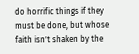do horrific things if they must be done, but whose faith isn't shaken by the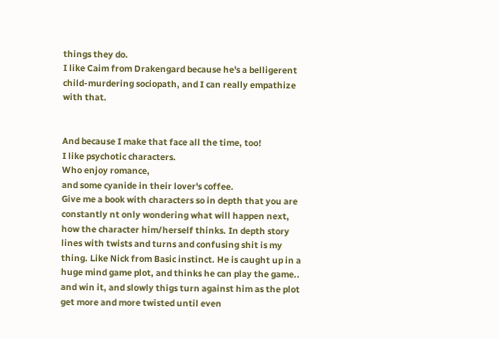things they do.
I like Caim from Drakengard because he's a belligerent child-murdering sociopath, and I can really empathize with that.


And because I make that face all the time, too!
I like psychotic characters.
Who enjoy romance,
and some cyanide in their lover's coffee.
Give me a book with characters so in depth that you are constantly nt only wondering what will happen next, how the character him/herself thinks. In depth story lines with twists and turns and confusing shit is my thing. Like Nick from Basic instinct. He is caught up in a huge mind game plot, and thinks he can play the game.. and win it, and slowly thigs turn against him as the plot get more and more twisted until even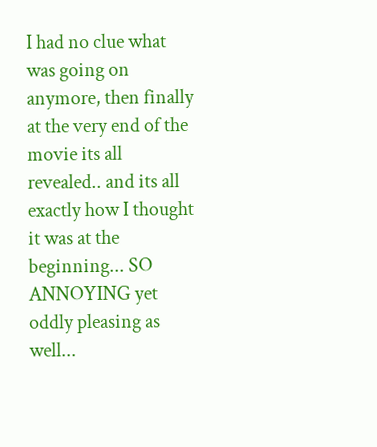I had no clue what was going on anymore, then finally at the very end of the movie its all revealed.. and its all exactly how I thought it was at the beginning... SO ANNOYING yet oddly pleasing as well...